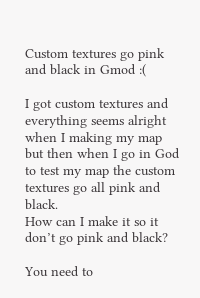Custom textures go pink and black in Gmod :(

I got custom textures and everything seems alright when I making my map but then when I go in God to test my map the custom textures go all pink and black.
How can I make it so it don’t go pink and black?

You need to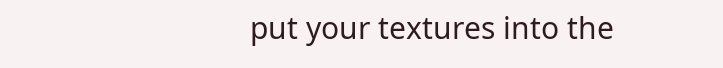put your textures into the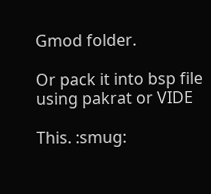Gmod folder.

Or pack it into bsp file using pakrat or VIDE

This. :smug: